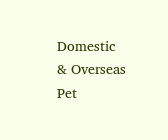Domestic & Overseas Pet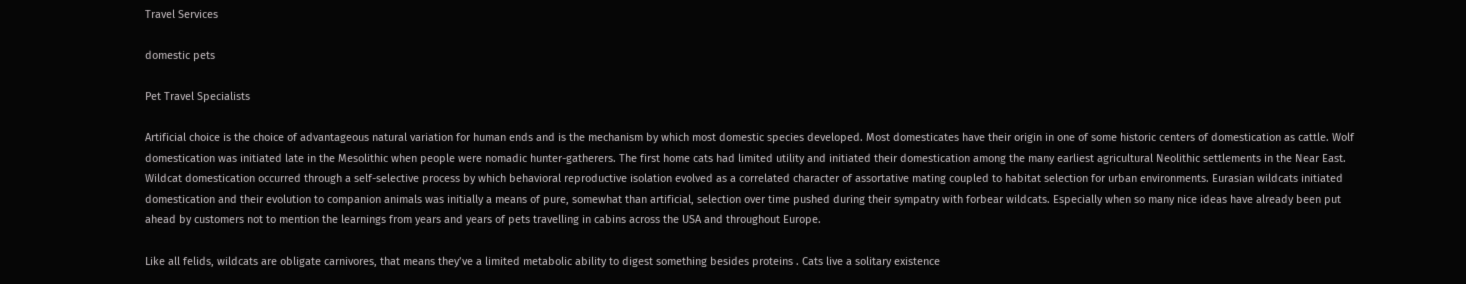Travel Services

domestic pets

Pet Travel Specialists

Artificial choice is the choice of advantageous natural variation for human ends and is the mechanism by which most domestic species developed. Most domesticates have their origin in one of some historic centers of domestication as cattle. Wolf domestication was initiated late in the Mesolithic when people were nomadic hunter-gatherers. The first home cats had limited utility and initiated their domestication among the many earliest agricultural Neolithic settlements in the Near East. Wildcat domestication occurred through a self-selective process by which behavioral reproductive isolation evolved as a correlated character of assortative mating coupled to habitat selection for urban environments. Eurasian wildcats initiated domestication and their evolution to companion animals was initially a means of pure, somewhat than artificial, selection over time pushed during their sympatry with forbear wildcats. Especially when so many nice ideas have already been put ahead by customers not to mention the learnings from years and years of pets travelling in cabins across the USA and throughout Europe.

Like all felids, wildcats are obligate carnivores, that means they’ve a limited metabolic ability to digest something besides proteins . Cats live a solitary existence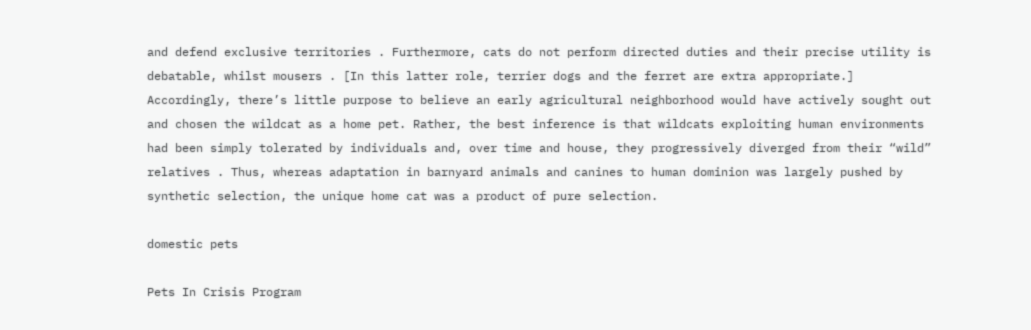and defend exclusive territories . Furthermore, cats do not perform directed duties and their precise utility is debatable, whilst mousers . [In this latter role, terrier dogs and the ferret are extra appropriate.] Accordingly, there’s little purpose to believe an early agricultural neighborhood would have actively sought out and chosen the wildcat as a home pet. Rather, the best inference is that wildcats exploiting human environments had been simply tolerated by individuals and, over time and house, they progressively diverged from their “wild” relatives . Thus, whereas adaptation in barnyard animals and canines to human dominion was largely pushed by synthetic selection, the unique home cat was a product of pure selection.

domestic pets

Pets In Crisis Program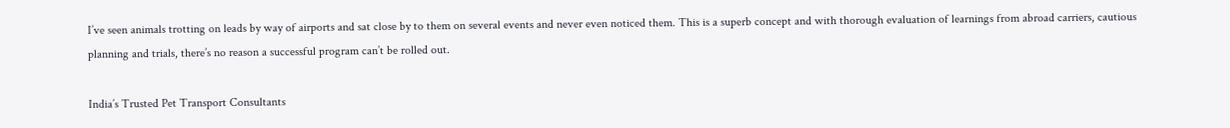I’ve seen animals trotting on leads by way of airports and sat close by to them on several events and never even noticed them. This is a superb concept and with thorough evaluation of learnings from abroad carriers, cautious planning and trials, there’s no reason a successful program can’t be rolled out.

India’s Trusted Pet Transport Consultants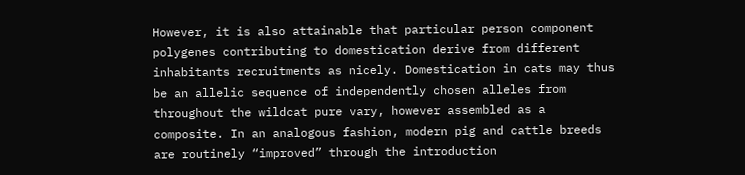However, it is also attainable that particular person component polygenes contributing to domestication derive from different inhabitants recruitments as nicely. Domestication in cats may thus be an allelic sequence of independently chosen alleles from throughout the wildcat pure vary, however assembled as a composite. In an analogous fashion, modern pig and cattle breeds are routinely “improved” through the introduction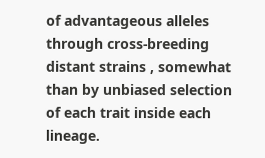of advantageous alleles through cross-breeding distant strains , somewhat than by unbiased selection of each trait inside each lineage.